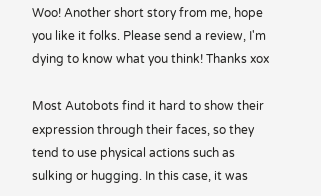Woo! Another short story from me, hope you like it folks. Please send a review, I'm dying to know what you think! Thanks xox

Most Autobots find it hard to show their expression through their faces, so they tend to use physical actions such as sulking or hugging. In this case, it was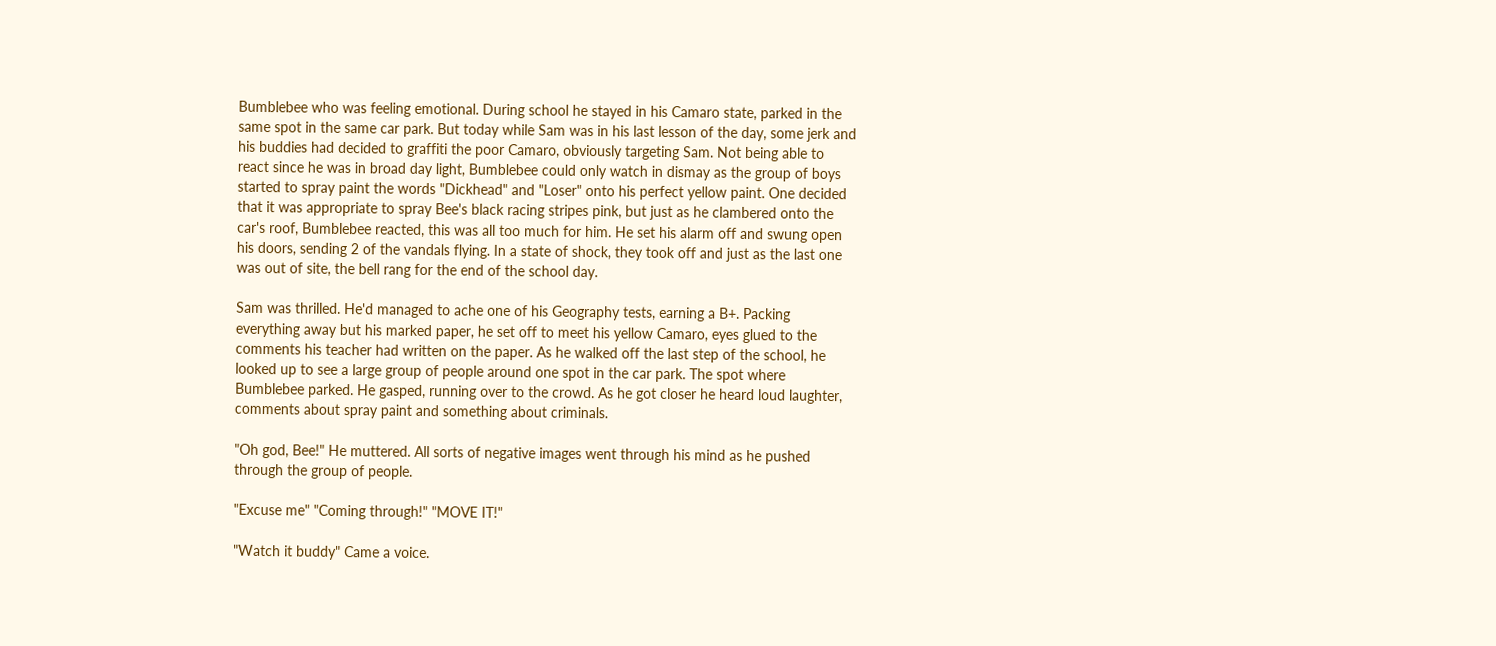Bumblebee who was feeling emotional. During school he stayed in his Camaro state, parked in the same spot in the same car park. But today while Sam was in his last lesson of the day, some jerk and his buddies had decided to graffiti the poor Camaro, obviously targeting Sam. Not being able to react since he was in broad day light, Bumblebee could only watch in dismay as the group of boys started to spray paint the words "Dickhead" and "Loser" onto his perfect yellow paint. One decided that it was appropriate to spray Bee's black racing stripes pink, but just as he clambered onto the car's roof, Bumblebee reacted, this was all too much for him. He set his alarm off and swung open his doors, sending 2 of the vandals flying. In a state of shock, they took off and just as the last one was out of site, the bell rang for the end of the school day.

Sam was thrilled. He'd managed to ache one of his Geography tests, earning a B+. Packing everything away but his marked paper, he set off to meet his yellow Camaro, eyes glued to the comments his teacher had written on the paper. As he walked off the last step of the school, he looked up to see a large group of people around one spot in the car park. The spot where Bumblebee parked. He gasped, running over to the crowd. As he got closer he heard loud laughter, comments about spray paint and something about criminals.

"Oh god, Bee!" He muttered. All sorts of negative images went through his mind as he pushed through the group of people.

"Excuse me" "Coming through!" "MOVE IT!"

"Watch it buddy" Came a voice.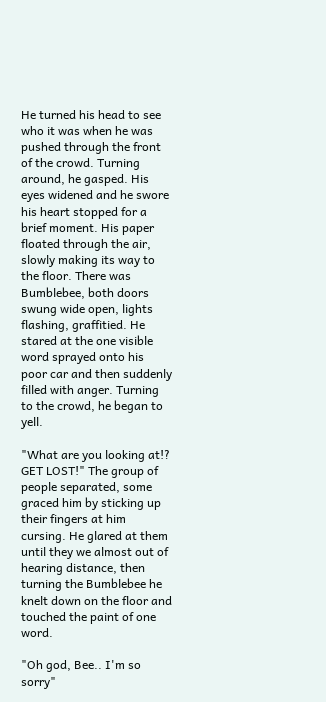He turned his head to see who it was when he was pushed through the front of the crowd. Turning around, he gasped. His eyes widened and he swore his heart stopped for a brief moment. His paper floated through the air, slowly making its way to the floor. There was Bumblebee, both doors swung wide open, lights flashing, graffitied. He stared at the one visible word sprayed onto his poor car and then suddenly filled with anger. Turning to the crowd, he began to yell.

"What are you looking at!? GET LOST!" The group of people separated, some graced him by sticking up their fingers at him cursing. He glared at them until they we almost out of hearing distance, then turning the Bumblebee he knelt down on the floor and touched the paint of one word.

"Oh god, Bee.. I'm so sorry"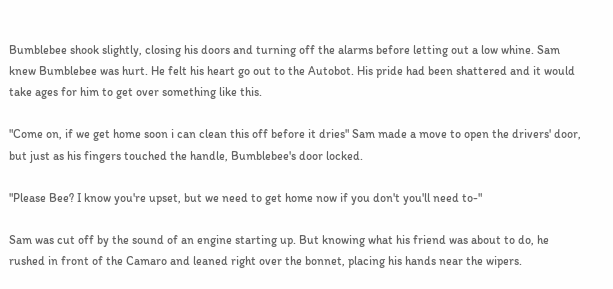Bumblebee shook slightly, closing his doors and turning off the alarms before letting out a low whine. Sam knew Bumblebee was hurt. He felt his heart go out to the Autobot. His pride had been shattered and it would take ages for him to get over something like this.

"Come on, if we get home soon i can clean this off before it dries" Sam made a move to open the drivers' door, but just as his fingers touched the handle, Bumblebee's door locked.

"Please Bee? I know you're upset, but we need to get home now if you don't you'll need to-"

Sam was cut off by the sound of an engine starting up. But knowing what his friend was about to do, he rushed in front of the Camaro and leaned right over the bonnet, placing his hands near the wipers.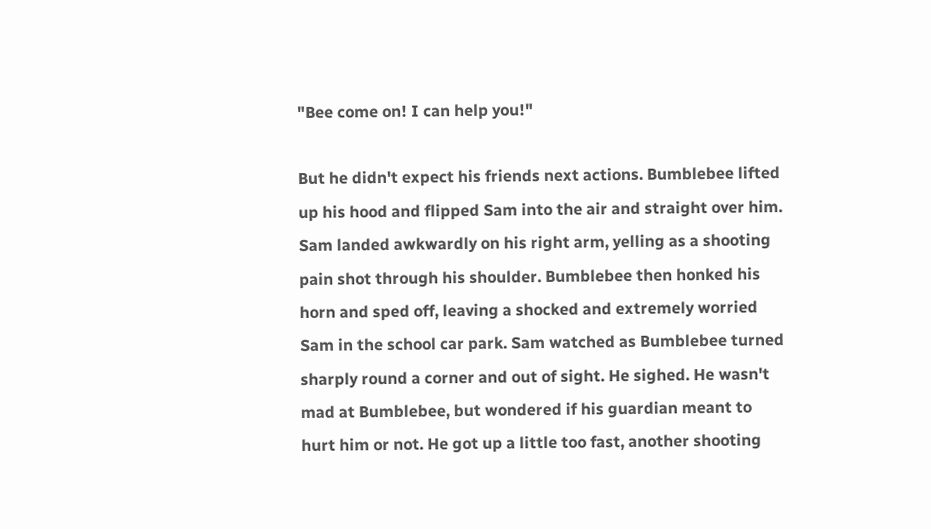"Bee come on! I can help you!"

But he didn't expect his friends next actions. Bumblebee lifted up his hood and flipped Sam into the air and straight over him. Sam landed awkwardly on his right arm, yelling as a shooting pain shot through his shoulder. Bumblebee then honked his horn and sped off, leaving a shocked and extremely worried Sam in the school car park. Sam watched as Bumblebee turned sharply round a corner and out of sight. He sighed. He wasn't mad at Bumblebee, but wondered if his guardian meant to hurt him or not. He got up a little too fast, another shooting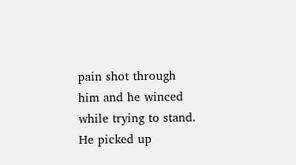pain shot through him and he winced while trying to stand. He picked up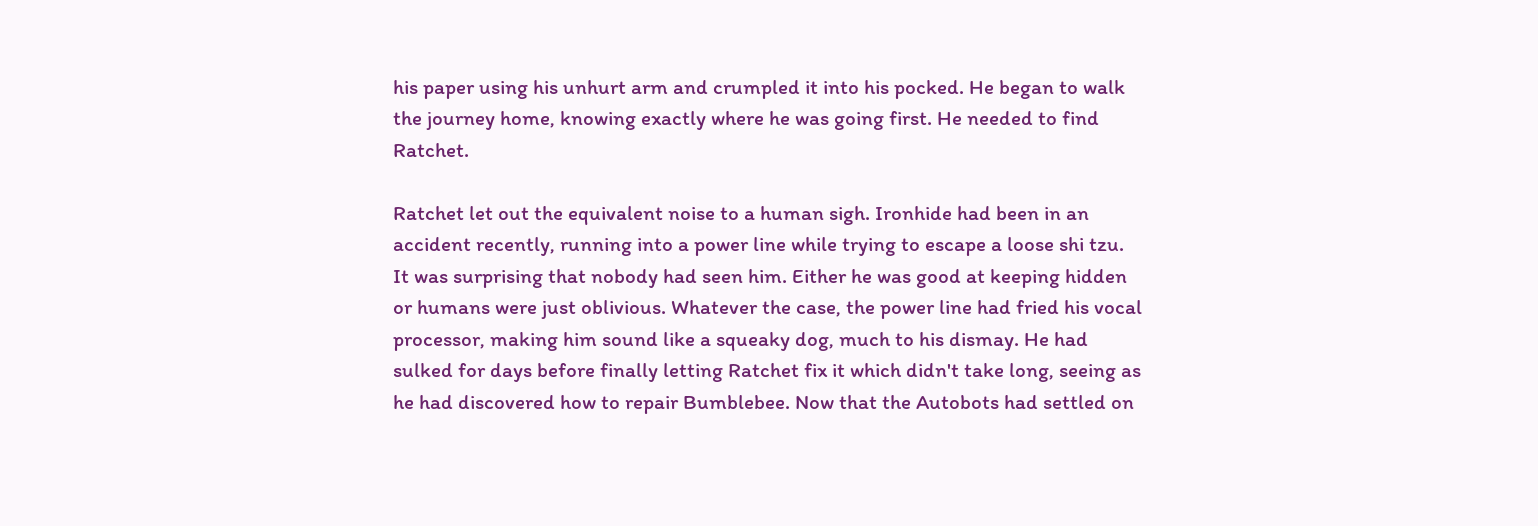his paper using his unhurt arm and crumpled it into his pocked. He began to walk the journey home, knowing exactly where he was going first. He needed to find Ratchet.

Ratchet let out the equivalent noise to a human sigh. Ironhide had been in an accident recently, running into a power line while trying to escape a loose shi tzu. It was surprising that nobody had seen him. Either he was good at keeping hidden or humans were just oblivious. Whatever the case, the power line had fried his vocal processor, making him sound like a squeaky dog, much to his dismay. He had sulked for days before finally letting Ratchet fix it which didn't take long, seeing as he had discovered how to repair Bumblebee. Now that the Autobots had settled on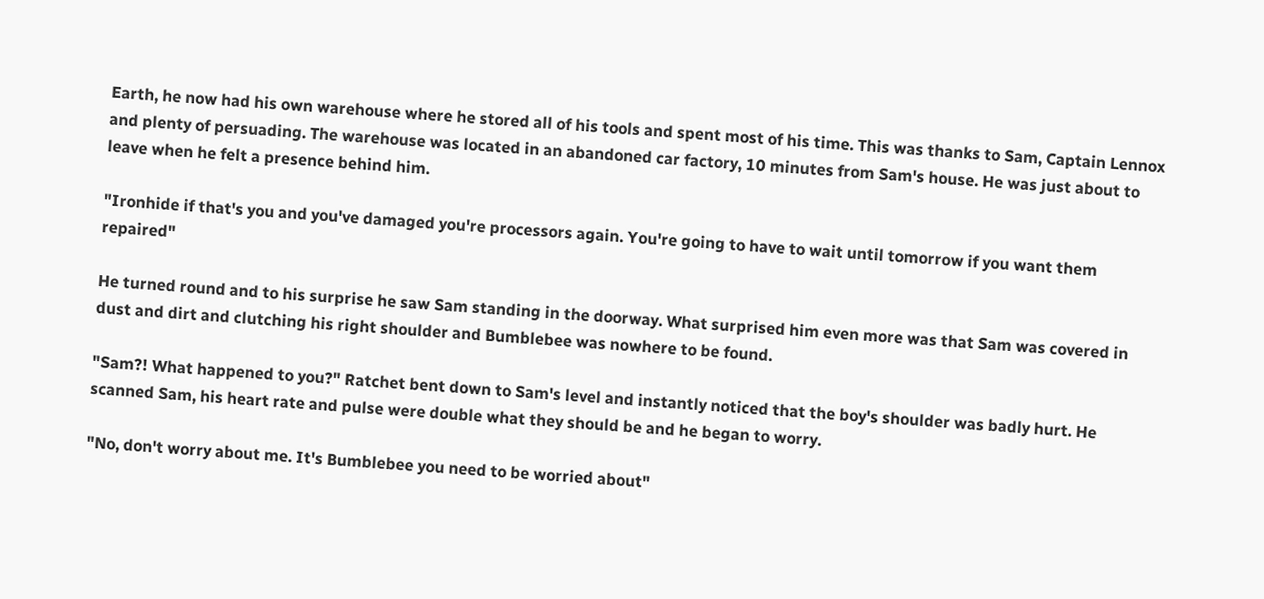Earth, he now had his own warehouse where he stored all of his tools and spent most of his time. This was thanks to Sam, Captain Lennox and plenty of persuading. The warehouse was located in an abandoned car factory, 10 minutes from Sam's house. He was just about to leave when he felt a presence behind him.

"Ironhide if that's you and you've damaged you're processors again. You're going to have to wait until tomorrow if you want them repaired"

He turned round and to his surprise he saw Sam standing in the doorway. What surprised him even more was that Sam was covered in dust and dirt and clutching his right shoulder and Bumblebee was nowhere to be found.

"Sam?! What happened to you?" Ratchet bent down to Sam's level and instantly noticed that the boy's shoulder was badly hurt. He scanned Sam, his heart rate and pulse were double what they should be and he began to worry.

"No, don't worry about me. It's Bumblebee you need to be worried about"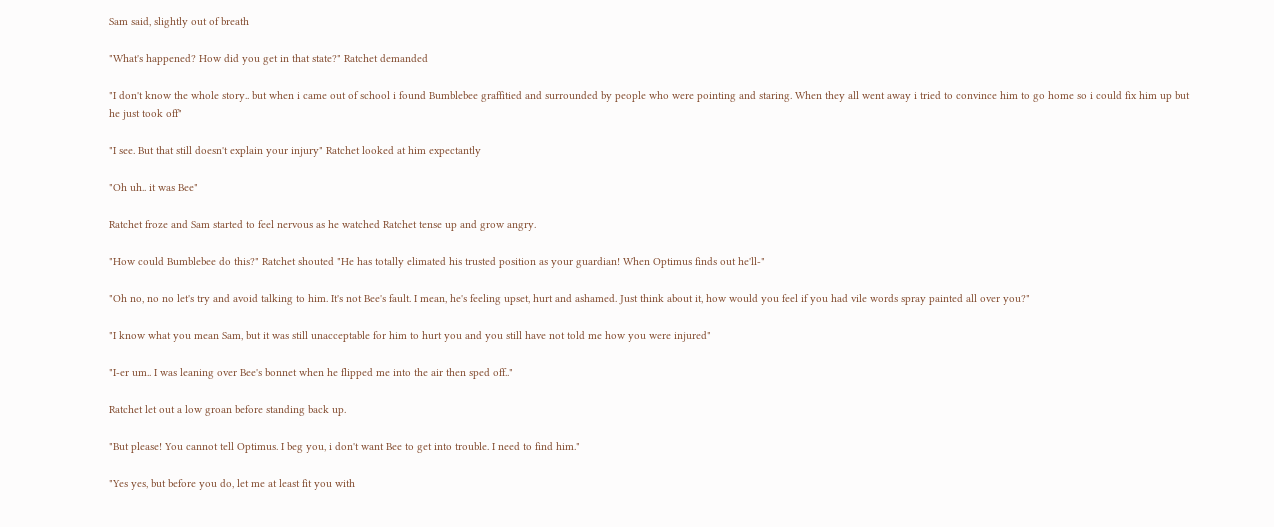Sam said, slightly out of breath

"What's happened? How did you get in that state?" Ratchet demanded

"I don't know the whole story.. but when i came out of school i found Bumblebee graffitied and surrounded by people who were pointing and staring. When they all went away i tried to convince him to go home so i could fix him up but he just took off"

"I see. But that still doesn't explain your injury" Ratchet looked at him expectantly

"Oh uh.. it was Bee"

Ratchet froze and Sam started to feel nervous as he watched Ratchet tense up and grow angry.

"How could Bumblebee do this?" Ratchet shouted "He has totally elimated his trusted position as your guardian! When Optimus finds out he'll-"

"Oh no, no no let's try and avoid talking to him. It's not Bee's fault. I mean, he's feeling upset, hurt and ashamed. Just think about it, how would you feel if you had vile words spray painted all over you?"

"I know what you mean Sam, but it was still unacceptable for him to hurt you and you still have not told me how you were injured"

"I-er um.. I was leaning over Bee's bonnet when he flipped me into the air then sped off.."

Ratchet let out a low groan before standing back up.

"But please! You cannot tell Optimus. I beg you, i don't want Bee to get into trouble. I need to find him."

"Yes yes, but before you do, let me at least fit you with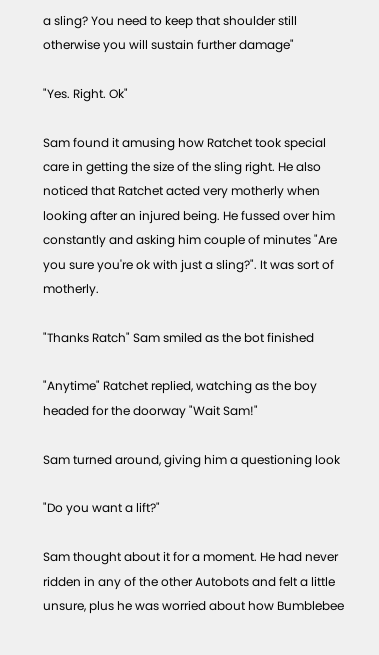a sling? You need to keep that shoulder still otherwise you will sustain further damage"

"Yes. Right. Ok"

Sam found it amusing how Ratchet took special care in getting the size of the sling right. He also noticed that Ratchet acted very motherly when looking after an injured being. He fussed over him constantly and asking him couple of minutes "Are you sure you're ok with just a sling?". It was sort of motherly.

"Thanks Ratch" Sam smiled as the bot finished

"Anytime" Ratchet replied, watching as the boy headed for the doorway "Wait Sam!"

Sam turned around, giving him a questioning look

"Do you want a lift?"

Sam thought about it for a moment. He had never ridden in any of the other Autobots and felt a little unsure, plus he was worried about how Bumblebee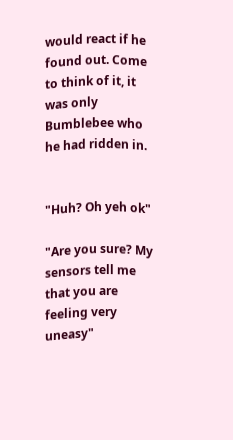would react if he found out. Come to think of it, it was only Bumblebee who he had ridden in.


"Huh? Oh yeh ok"

"Are you sure? My sensors tell me that you are feeling very uneasy"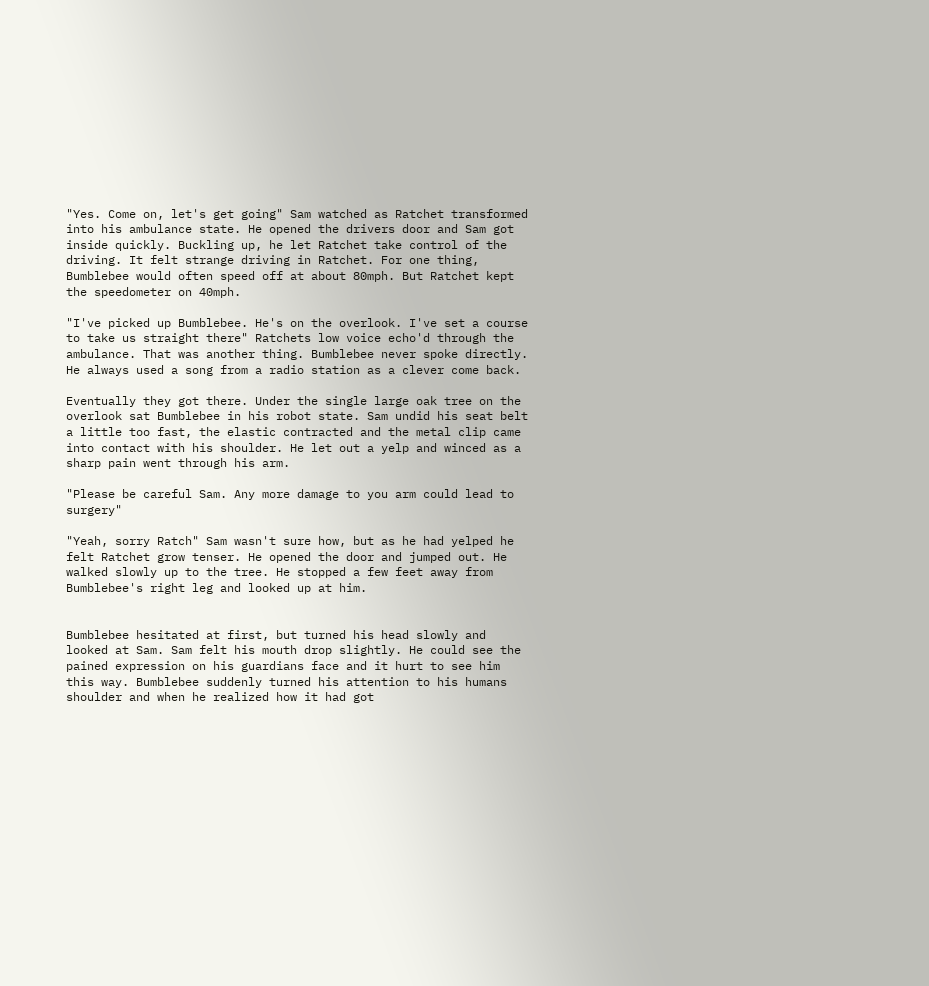"Yes. Come on, let's get going" Sam watched as Ratchet transformed into his ambulance state. He opened the drivers door and Sam got inside quickly. Buckling up, he let Ratchet take control of the driving. It felt strange driving in Ratchet. For one thing, Bumblebee would often speed off at about 80mph. But Ratchet kept the speedometer on 40mph.

"I've picked up Bumblebee. He's on the overlook. I've set a course to take us straight there" Ratchets low voice echo'd through the ambulance. That was another thing. Bumblebee never spoke directly. He always used a song from a radio station as a clever come back.

Eventually they got there. Under the single large oak tree on the overlook sat Bumblebee in his robot state. Sam undid his seat belt a little too fast, the elastic contracted and the metal clip came into contact with his shoulder. He let out a yelp and winced as a sharp pain went through his arm.

"Please be careful Sam. Any more damage to you arm could lead to surgery"

"Yeah, sorry Ratch" Sam wasn't sure how, but as he had yelped he felt Ratchet grow tenser. He opened the door and jumped out. He walked slowly up to the tree. He stopped a few feet away from Bumblebee's right leg and looked up at him.


Bumblebee hesitated at first, but turned his head slowly and looked at Sam. Sam felt his mouth drop slightly. He could see the pained expression on his guardians face and it hurt to see him this way. Bumblebee suddenly turned his attention to his humans shoulder and when he realized how it had got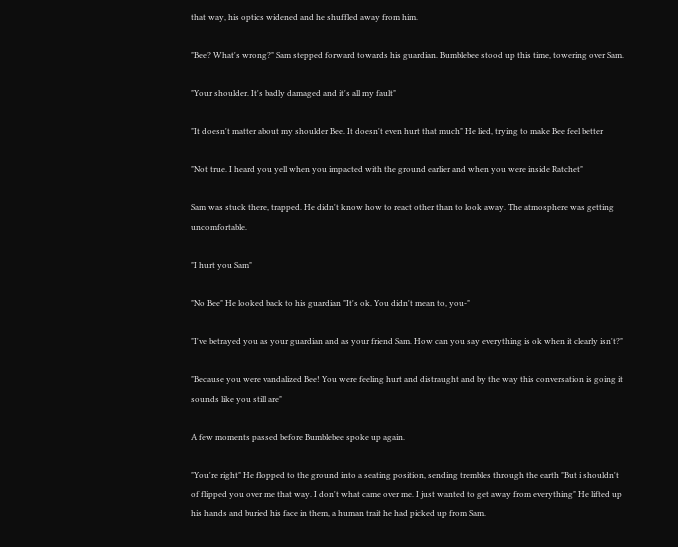that way, his optics widened and he shuffled away from him.

"Bee? What's wrong?" Sam stepped forward towards his guardian. Bumblebee stood up this time, towering over Sam.

"Your shoulder. It's badly damaged and it's all my fault"

"It doesn't matter about my shoulder Bee. It doesn't even hurt that much" He lied, trying to make Bee feel better

"Not true. I heard you yell when you impacted with the ground earlier and when you were inside Ratchet"

Sam was stuck there, trapped. He didn't know how to react other than to look away. The atmosphere was getting uncomfortable.

"I hurt you Sam"

"No Bee" He looked back to his guardian "It's ok. You didn't mean to, you-"

"I've betrayed you as your guardian and as your friend Sam. How can you say everything is ok when it clearly isn't?"

"Because you were vandalized Bee! You were feeling hurt and distraught and by the way this conversation is going it sounds like you still are"

A few moments passed before Bumblebee spoke up again.

"You're right" He flopped to the ground into a seating position, sending trembles through the earth "But i shouldn't of flipped you over me that way. I don't what came over me. I just wanted to get away from everything" He lifted up his hands and buried his face in them, a human trait he had picked up from Sam.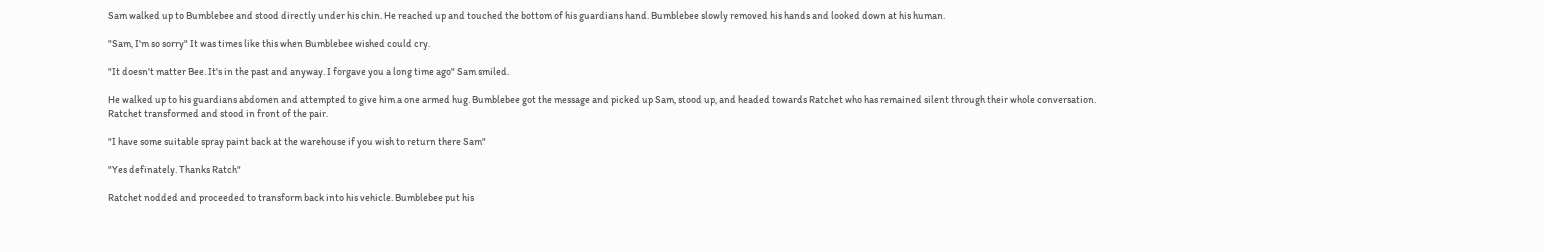Sam walked up to Bumblebee and stood directly under his chin. He reached up and touched the bottom of his guardians hand. Bumblebee slowly removed his hands and looked down at his human.

"Sam, I'm so sorry" It was times like this when Bumblebee wished could cry.

"It doesn't matter Bee. It's in the past and anyway. I forgave you a long time ago" Sam smiled.

He walked up to his guardians abdomen and attempted to give him a one armed hug. Bumblebee got the message and picked up Sam, stood up, and headed towards Ratchet who has remained silent through their whole conversation. Ratchet transformed and stood in front of the pair.

"I have some suitable spray paint back at the warehouse if you wish to return there Sam"

"Yes definately. Thanks Ratch"

Ratchet nodded and proceeded to transform back into his vehicle. Bumblebee put his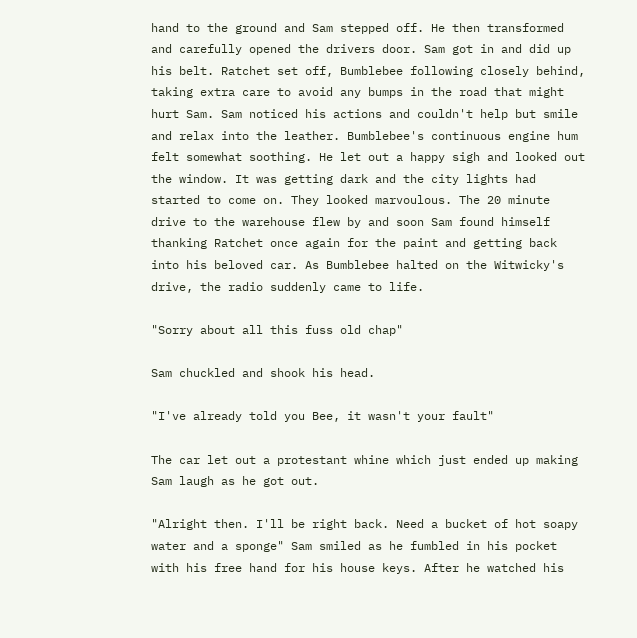hand to the ground and Sam stepped off. He then transformed and carefully opened the drivers door. Sam got in and did up his belt. Ratchet set off, Bumblebee following closely behind, taking extra care to avoid any bumps in the road that might hurt Sam. Sam noticed his actions and couldn't help but smile and relax into the leather. Bumblebee's continuous engine hum felt somewhat soothing. He let out a happy sigh and looked out the window. It was getting dark and the city lights had started to come on. They looked marvoulous. The 20 minute drive to the warehouse flew by and soon Sam found himself thanking Ratchet once again for the paint and getting back into his beloved car. As Bumblebee halted on the Witwicky's drive, the radio suddenly came to life.

"Sorry about all this fuss old chap"

Sam chuckled and shook his head.

"I've already told you Bee, it wasn't your fault"

The car let out a protestant whine which just ended up making Sam laugh as he got out.

"Alright then. I'll be right back. Need a bucket of hot soapy water and a sponge" Sam smiled as he fumbled in his pocket with his free hand for his house keys. After he watched his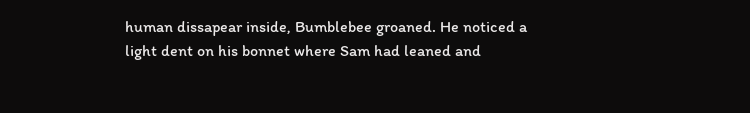human dissapear inside, Bumblebee groaned. He noticed a light dent on his bonnet where Sam had leaned and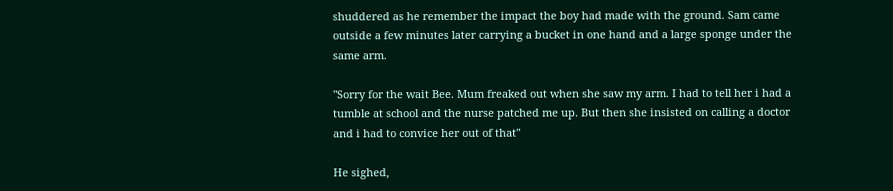shuddered as he remember the impact the boy had made with the ground. Sam came outside a few minutes later carrying a bucket in one hand and a large sponge under the same arm.

"Sorry for the wait Bee. Mum freaked out when she saw my arm. I had to tell her i had a tumble at school and the nurse patched me up. But then she insisted on calling a doctor and i had to convice her out of that"

He sighed,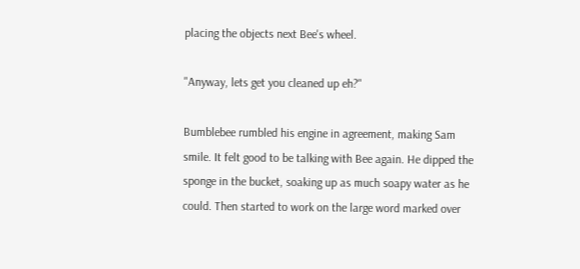placing the objects next Bee's wheel.

"Anyway, lets get you cleaned up eh?"

Bumblebee rumbled his engine in agreement, making Sam smile. It felt good to be talking with Bee again. He dipped the sponge in the bucket, soaking up as much soapy water as he could. Then started to work on the large word marked over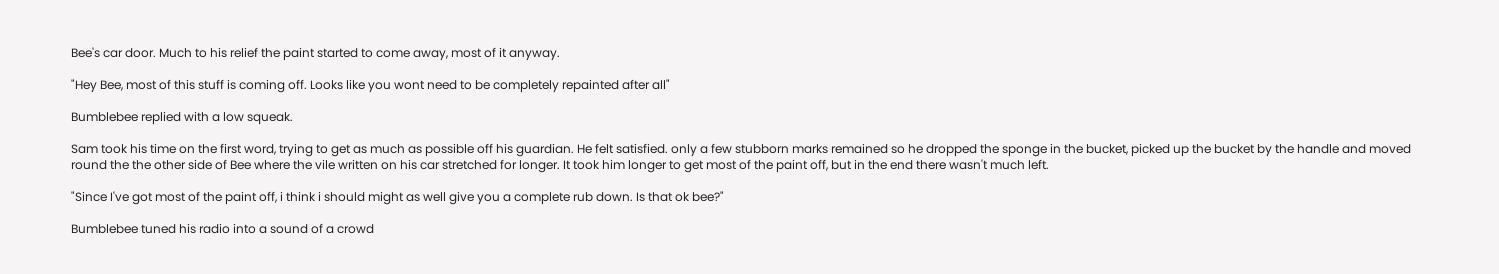Bee's car door. Much to his relief the paint started to come away, most of it anyway.

"Hey Bee, most of this stuff is coming off. Looks like you wont need to be completely repainted after all"

Bumblebee replied with a low squeak.

Sam took his time on the first word, trying to get as much as possible off his guardian. He felt satisfied. only a few stubborn marks remained so he dropped the sponge in the bucket, picked up the bucket by the handle and moved round the the other side of Bee where the vile written on his car stretched for longer. It took him longer to get most of the paint off, but in the end there wasn't much left.

"Since I've got most of the paint off, i think i should might as well give you a complete rub down. Is that ok bee?"

Bumblebee tuned his radio into a sound of a crowd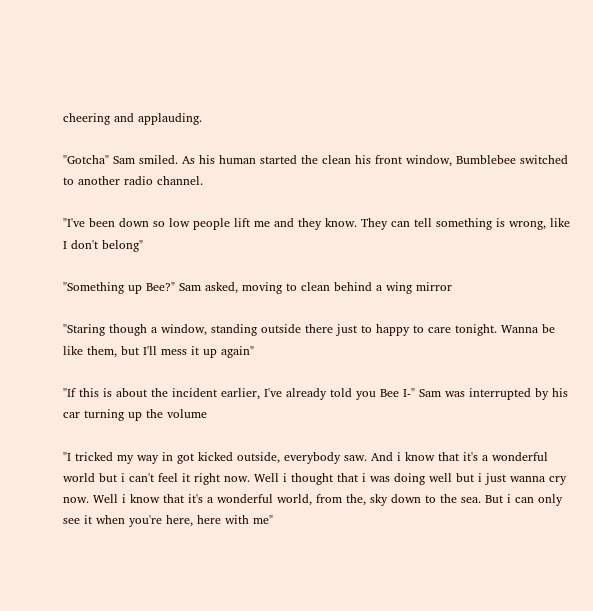cheering and applauding.

"Gotcha" Sam smiled. As his human started the clean his front window, Bumblebee switched to another radio channel.

"I've been down so low people lift me and they know. They can tell something is wrong, like I don't belong"

"Something up Bee?" Sam asked, moving to clean behind a wing mirror

"Staring though a window, standing outside there just to happy to care tonight. Wanna be like them, but I'll mess it up again"

"If this is about the incident earlier, I've already told you Bee I-" Sam was interrupted by his car turning up the volume

"I tricked my way in got kicked outside, everybody saw. And i know that it's a wonderful world but i can't feel it right now. Well i thought that i was doing well but i just wanna cry now. Well i know that it's a wonderful world, from the, sky down to the sea. But i can only see it when you're here, here with me"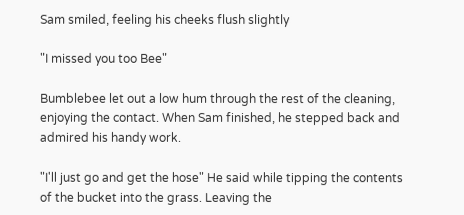Sam smiled, feeling his cheeks flush slightly

"I missed you too Bee"

Bumblebee let out a low hum through the rest of the cleaning, enjoying the contact. When Sam finished, he stepped back and admired his handy work.

"I'll just go and get the hose" He said while tipping the contents of the bucket into the grass. Leaving the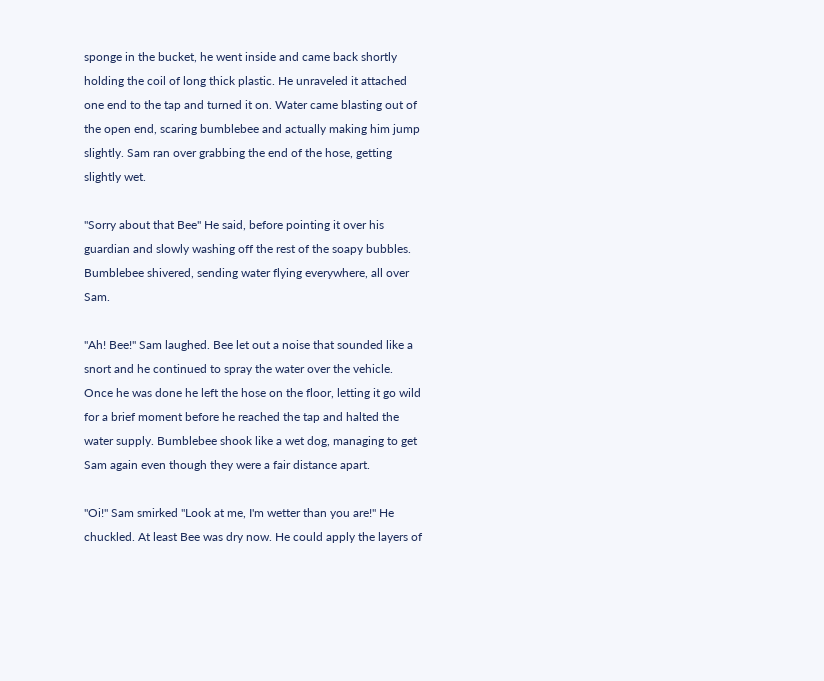sponge in the bucket, he went inside and came back shortly holding the coil of long thick plastic. He unraveled it attached one end to the tap and turned it on. Water came blasting out of the open end, scaring bumblebee and actually making him jump slightly. Sam ran over grabbing the end of the hose, getting slightly wet.

"Sorry about that Bee" He said, before pointing it over his guardian and slowly washing off the rest of the soapy bubbles. Bumblebee shivered, sending water flying everywhere, all over Sam.

"Ah! Bee!" Sam laughed. Bee let out a noise that sounded like a snort and he continued to spray the water over the vehicle. Once he was done he left the hose on the floor, letting it go wild for a brief moment before he reached the tap and halted the water supply. Bumblebee shook like a wet dog, managing to get Sam again even though they were a fair distance apart.

"Oi!" Sam smirked "Look at me, I'm wetter than you are!" He chuckled. At least Bee was dry now. He could apply the layers of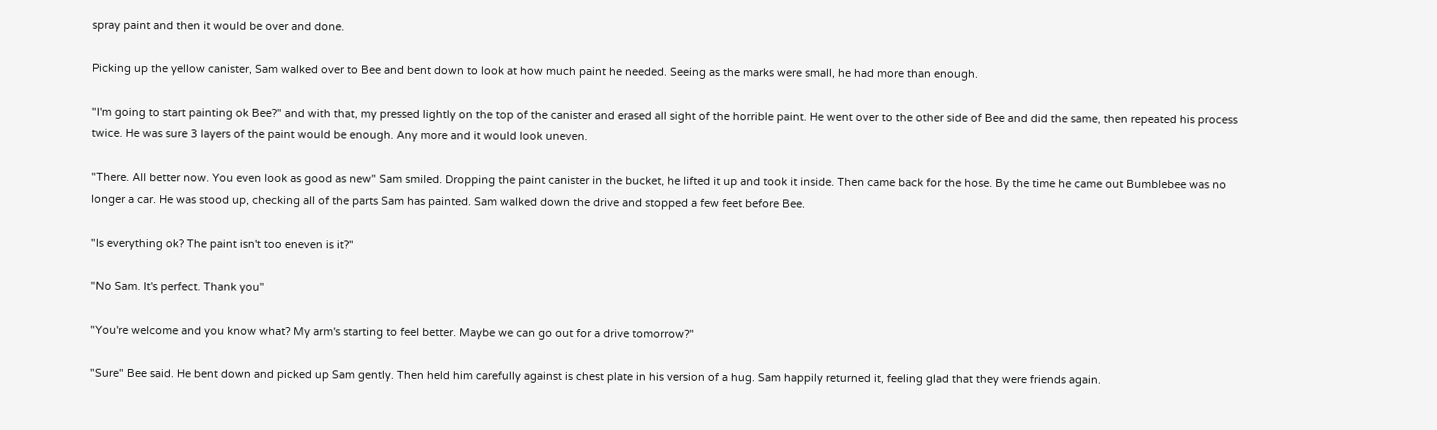spray paint and then it would be over and done.

Picking up the yellow canister, Sam walked over to Bee and bent down to look at how much paint he needed. Seeing as the marks were small, he had more than enough.

"I'm going to start painting ok Bee?" and with that, my pressed lightly on the top of the canister and erased all sight of the horrible paint. He went over to the other side of Bee and did the same, then repeated his process twice. He was sure 3 layers of the paint would be enough. Any more and it would look uneven.

"There. All better now. You even look as good as new" Sam smiled. Dropping the paint canister in the bucket, he lifted it up and took it inside. Then came back for the hose. By the time he came out Bumblebee was no longer a car. He was stood up, checking all of the parts Sam has painted. Sam walked down the drive and stopped a few feet before Bee.

"Is everything ok? The paint isn't too eneven is it?"

"No Sam. It's perfect. Thank you"

"You're welcome and you know what? My arm's starting to feel better. Maybe we can go out for a drive tomorrow?"

"Sure" Bee said. He bent down and picked up Sam gently. Then held him carefully against is chest plate in his version of a hug. Sam happily returned it, feeling glad that they were friends again.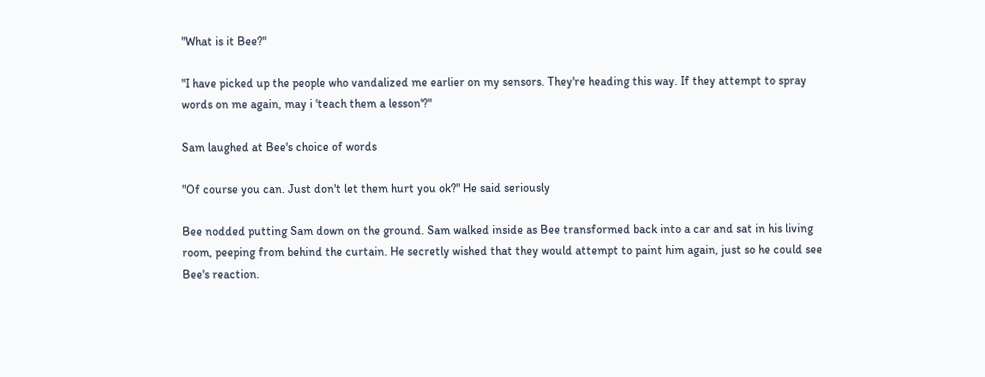"What is it Bee?"

"I have picked up the people who vandalized me earlier on my sensors. They're heading this way. If they attempt to spray words on me again, may i 'teach them a lesson'?"

Sam laughed at Bee's choice of words

"Of course you can. Just don't let them hurt you ok?" He said seriously

Bee nodded putting Sam down on the ground. Sam walked inside as Bee transformed back into a car and sat in his living room, peeping from behind the curtain. He secretly wished that they would attempt to paint him again, just so he could see Bee's reaction.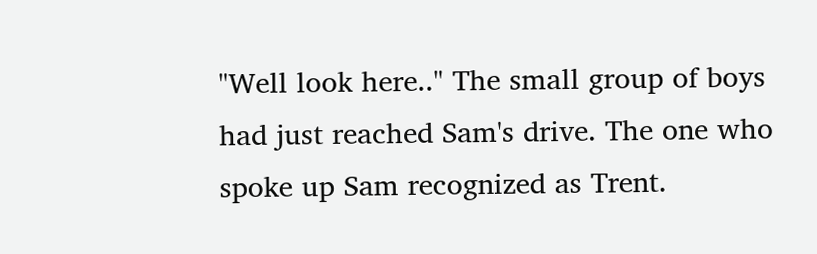"Well look here.." The small group of boys had just reached Sam's drive. The one who spoke up Sam recognized as Trent.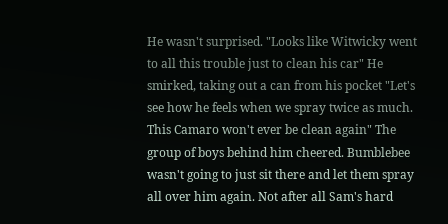He wasn't surprised. "Looks like Witwicky went to all this trouble just to clean his car" He smirked, taking out a can from his pocket "Let's see how he feels when we spray twice as much. This Camaro won't ever be clean again" The group of boys behind him cheered. Bumblebee wasn't going to just sit there and let them spray all over him again. Not after all Sam's hard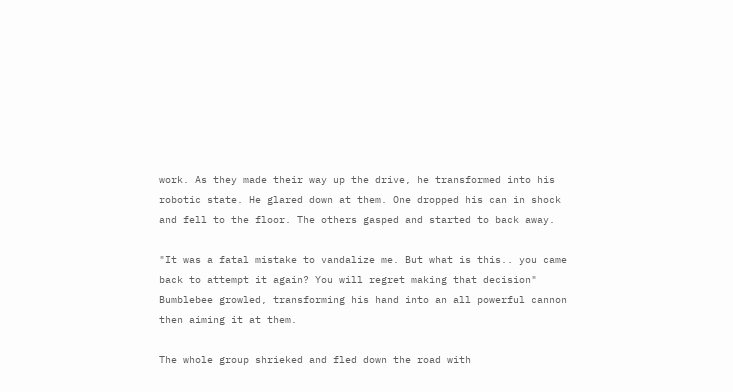work. As they made their way up the drive, he transformed into his robotic state. He glared down at them. One dropped his can in shock and fell to the floor. The others gasped and started to back away.

"It was a fatal mistake to vandalize me. But what is this.. you came back to attempt it again? You will regret making that decision" Bumblebee growled, transforming his hand into an all powerful cannon then aiming it at them.

The whole group shrieked and fled down the road with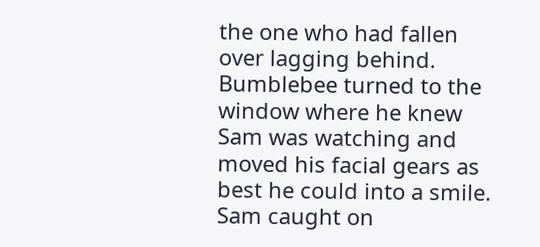the one who had fallen over lagging behind. Bumblebee turned to the window where he knew Sam was watching and moved his facial gears as best he could into a smile. Sam caught on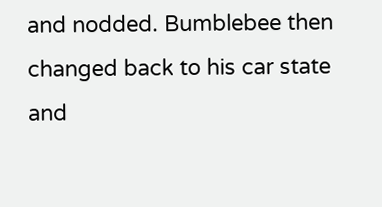and nodded. Bumblebee then changed back to his car state and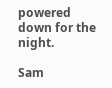powered down for the night.

Sam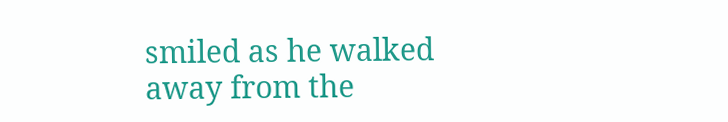smiled as he walked away from the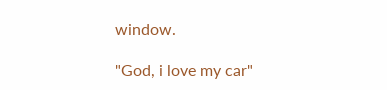window.

"God, i love my car"